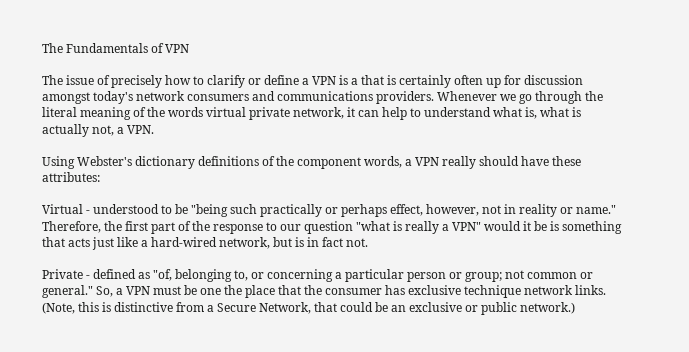The Fundamentals of VPN

The issue of precisely how to clarify or define a VPN is a that is certainly often up for discussion amongst today's network consumers and communications providers. Whenever we go through the literal meaning of the words virtual private network, it can help to understand what is, what is actually not, a VPN.

Using Webster's dictionary definitions of the component words, a VPN really should have these attributes:

Virtual - understood to be "being such practically or perhaps effect, however, not in reality or name." Therefore, the first part of the response to our question "what is really a VPN" would it be is something that acts just like a hard-wired network, but is in fact not.

Private - defined as "of, belonging to, or concerning a particular person or group; not common or general." So, a VPN must be one the place that the consumer has exclusive technique network links. (Note, this is distinctive from a Secure Network, that could be an exclusive or public network.)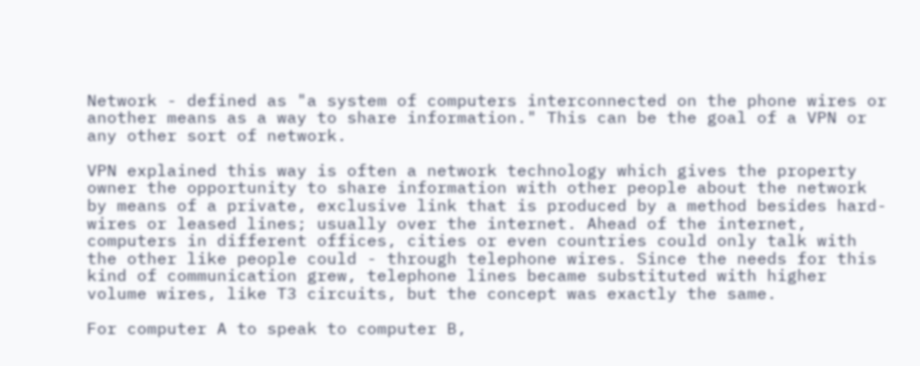Network - defined as "a system of computers interconnected on the phone wires or another means as a way to share information." This can be the goal of a VPN or any other sort of network.

VPN explained this way is often a network technology which gives the property owner the opportunity to share information with other people about the network by means of a private, exclusive link that is produced by a method besides hard-wires or leased lines; usually over the internet. Ahead of the internet, computers in different offices, cities or even countries could only talk with the other like people could - through telephone wires. Since the needs for this kind of communication grew, telephone lines became substituted with higher volume wires, like T3 circuits, but the concept was exactly the same.

For computer A to speak to computer B,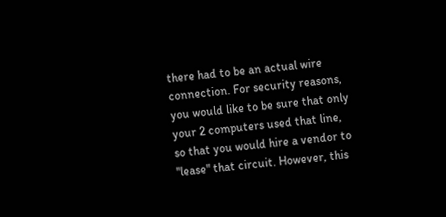there had to be an actual wire connection. For security reasons, you would like to be sure that only your 2 computers used that line, so that you would hire a vendor to "lease" that circuit. However, this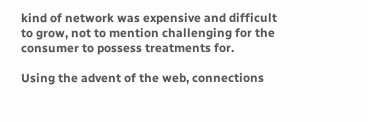kind of network was expensive and difficult to grow, not to mention challenging for the consumer to possess treatments for.

Using the advent of the web, connections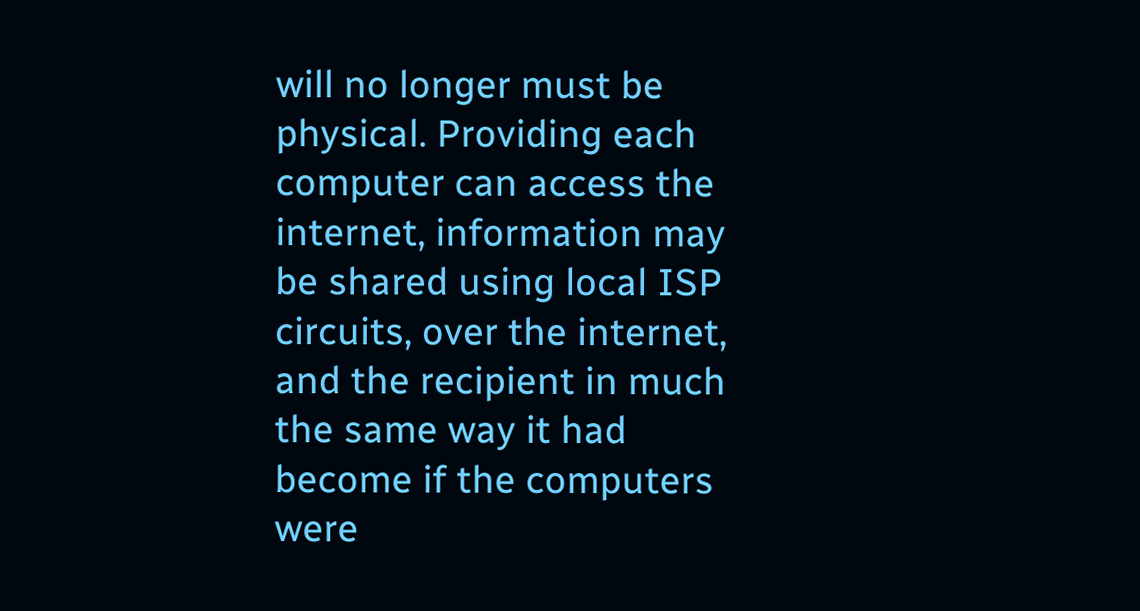will no longer must be physical. Providing each computer can access the internet, information may be shared using local ISP circuits, over the internet, and the recipient in much the same way it had become if the computers were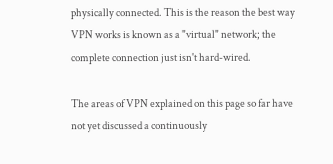physically connected. This is the reason the best way VPN works is known as a "virtual" network; the complete connection just isn't hard-wired.

The areas of VPN explained on this page so far have not yet discussed a continuously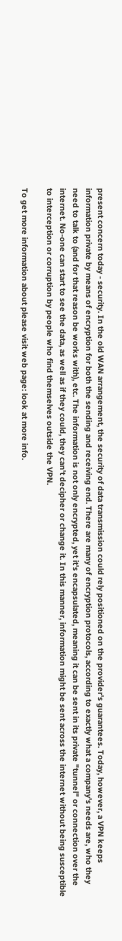present concern today - security. In the old WAN arrangement, the security of data transmission could rely positioned on the provider's guarantees. Today, however, a VPN keeps information private by means of encryption for both the sending and receiving end. There are many of encryption protocols, according to exactly what a company's needs are, who they need to talk to (and for that reason be works with), etc. The information is not only encrypted, yet it's encapsulated, meaning it can be sent in its private "tunnel" or connection over the internet. No-one can start to see the data, as well as if they could, they can't decipher or change it. In this manner, information might be sent across the internet without being susceptible to interception or corruption by people who find themselves outside the VPN.

To get more information about please visit web page: look at more info.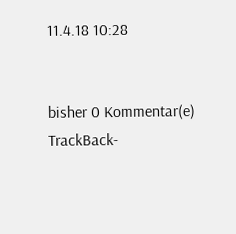11.4.18 10:28


bisher 0 Kommentar(e)     TrackBack-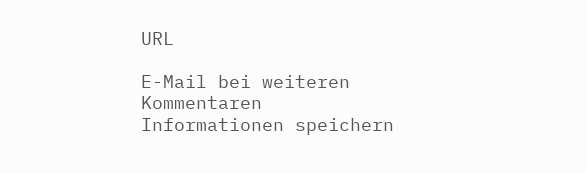URL

E-Mail bei weiteren Kommentaren
Informationen speichern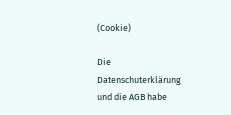(Cookie)

Die Datenschuterklärung und die AGB habe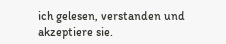ich gelesen, verstanden und akzeptiere sie.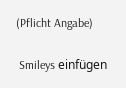(Pflicht Angabe)

 Smileys einfügen